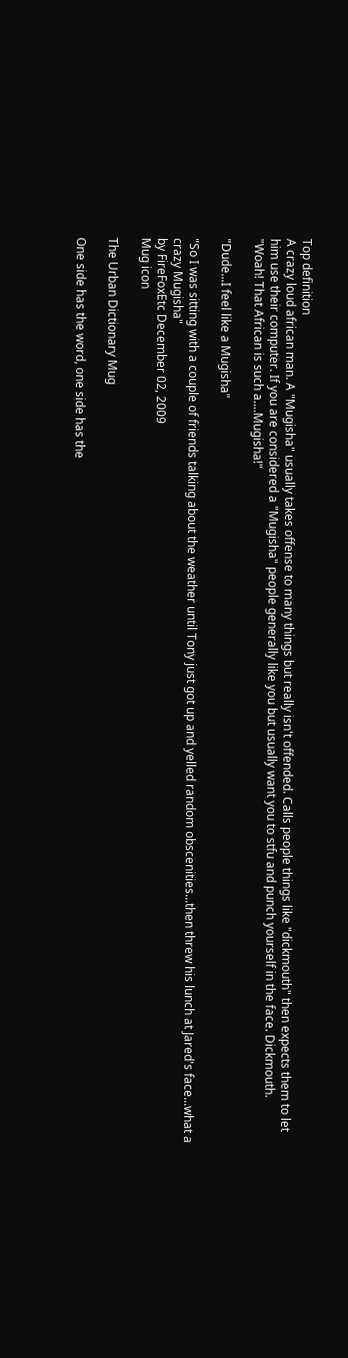Top definition
A crazy loud african man. A "Mugisha" usually takes offense to many things but really isn't offended. Calls people things like "dickmouth" then expects them to let him use their computer. If you are considered a "Mugisha" people generally like you but usually want you to stfu and punch yourself in the face. Dickmouth.
"Woah! That African is such a....Mugisha!"

"Dude...I feel like a Mugisha"

"So I was sitting with a couple of friends talking about the weather until Tony just got up and yelled random obscenities...then threw his lunch at Jared's face...what a crazy Mugisha"
by FireFoxEtc December 02, 2009
Mug icon

The Urban Dictionary Mug

One side has the word, one side has the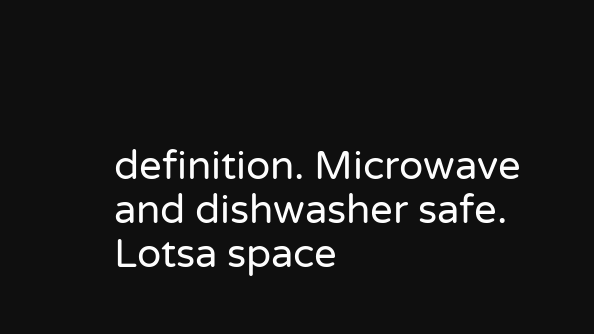definition. Microwave and dishwasher safe. Lotsa space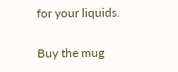for your liquids.

Buy the mug